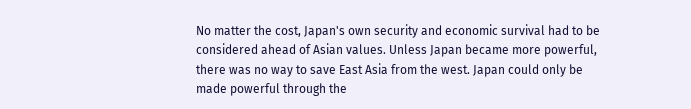No matter the cost, Japan's own security and economic survival had to be considered ahead of Asian values. Unless Japan became more powerful, there was no way to save East Asia from the west. Japan could only be made powerful through the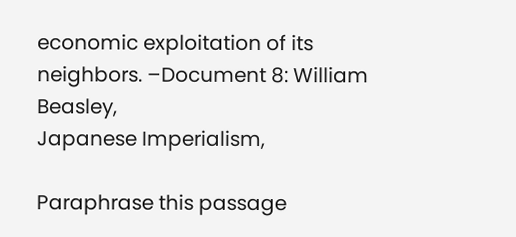economic exploitation of its neighbors. –Document 8: William Beasley,
Japanese Imperialism,

Paraphrase this passage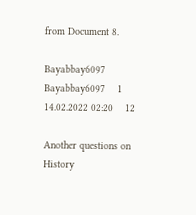from Document 8.

Bayabbay6097 Bayabbay6097    1   14.02.2022 02:20    12

Another questions on History